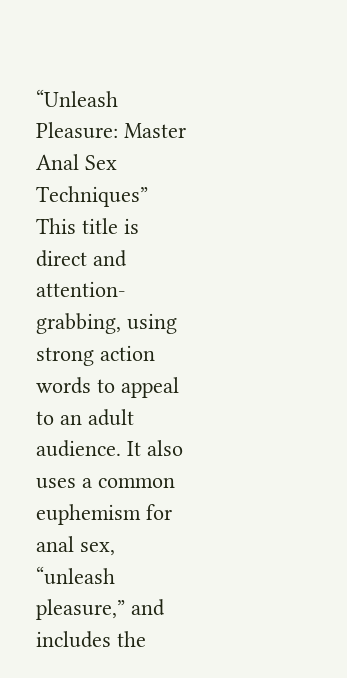“Unleash Pleasure: Master Anal Sex Techniques” This title is direct and attention-grabbing, using strong action words to appeal to an adult audience. It also uses a common euphemism for anal sex, “unleash pleasure,” and includes the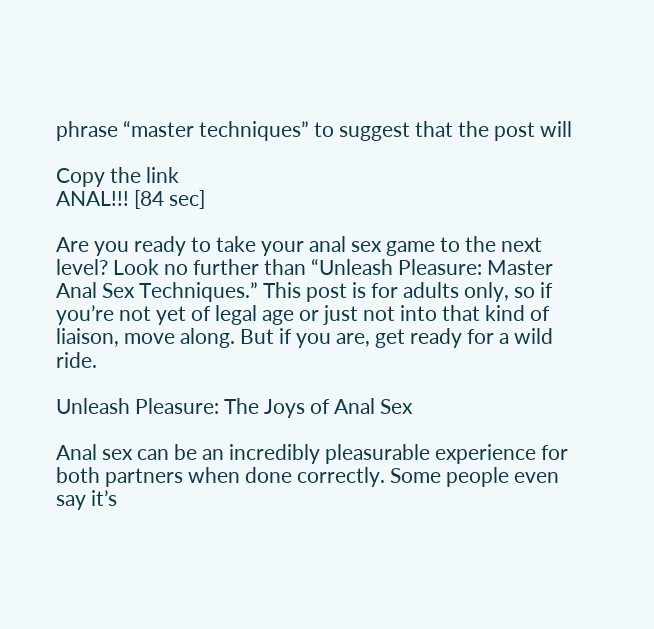phrase “master techniques” to suggest that the post will

Copy the link
ANAL!!! [84 sec]

Are you ready to take your anal sex game to the next level? Look no further than “Unleash Pleasure: Master Anal Sex Techniques.” This post is for adults only, so if you’re not yet of legal age or just not into that kind of liaison, move along. But if you are, get ready for a wild ride.

Unleash Pleasure: The Joys of Anal Sex

Anal sex can be an incredibly pleasurable experience for both partners when done correctly. Some people even say it’s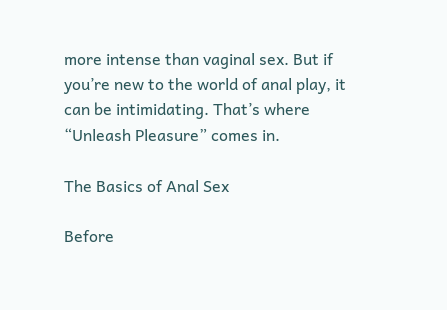more intense than vaginal sex. But if you’re new to the world of anal play, it can be intimidating. That’s where “Unleash Pleasure” comes in.

The Basics of Anal Sex

Before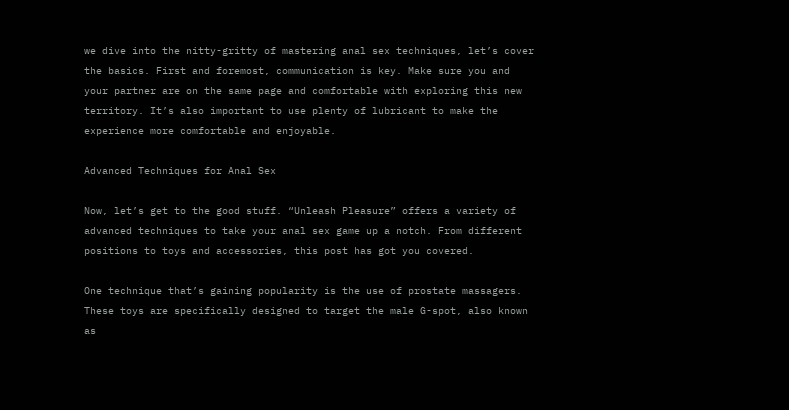we dive into the nitty-gritty of mastering anal sex techniques, let’s cover the basics. First and foremost, communication is key. Make sure you and your partner are on the same page and comfortable with exploring this new territory. It’s also important to use plenty of lubricant to make the experience more comfortable and enjoyable.

Advanced Techniques for Anal Sex

Now, let’s get to the good stuff. “Unleash Pleasure” offers a variety of advanced techniques to take your anal sex game up a notch. From different positions to toys and accessories, this post has got you covered.

One technique that’s gaining popularity is the use of prostate massagers. These toys are specifically designed to target the male G-spot, also known as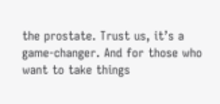the prostate. Trust us, it’s a game-changer. And for those who want to take things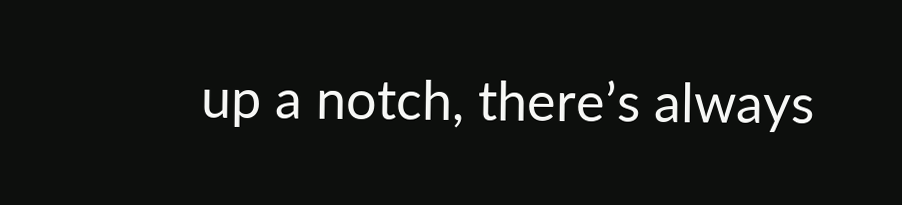up a notch, there’s always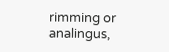rimming or analingus,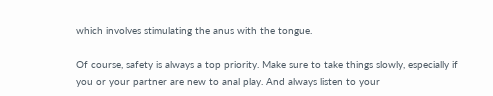which involves stimulating the anus with the tongue.

Of course, safety is always a top priority. Make sure to take things slowly, especially if you or your partner are new to anal play. And always listen to your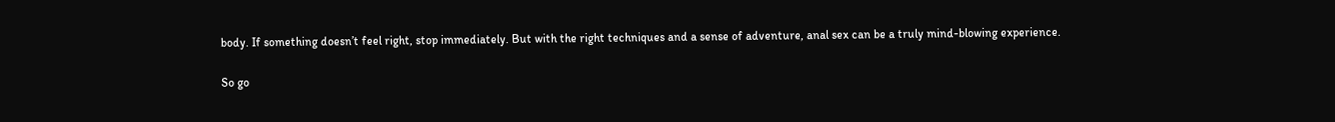body. If something doesn’t feel right, stop immediately. But with the right techniques and a sense of adventure, anal sex can be a truly mind-blowing experience.

So go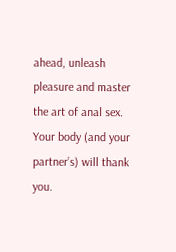ahead, unleash pleasure and master the art of anal sex. Your body (and your partner’s) will thank you.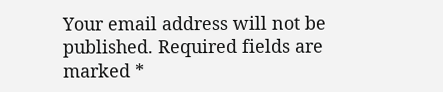Your email address will not be published. Required fields are marked *